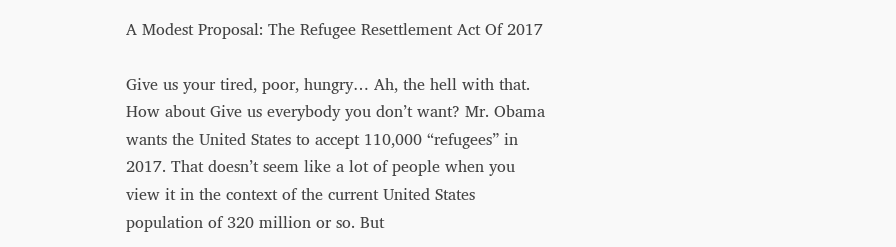A Modest Proposal: The Refugee Resettlement Act Of 2017

Give us your tired, poor, hungry… Ah, the hell with that. How about Give us everybody you don’t want? Mr. Obama wants the United States to accept 110,000 “refugees” in 2017. That doesn’t seem like a lot of people when you view it in the context of the current United States population of 320 million or so. But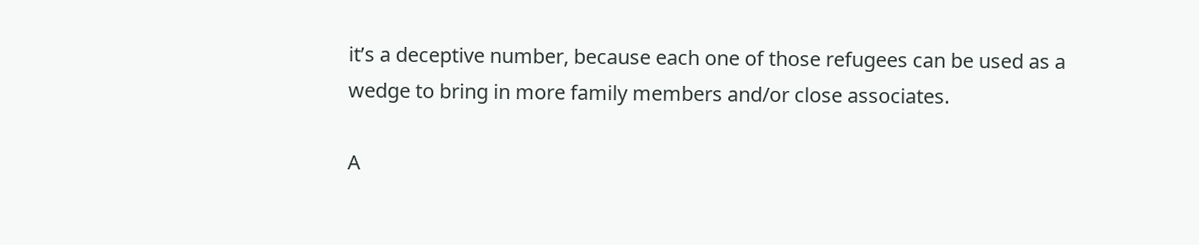it’s a deceptive number, because each one of those refugees can be used as a wedge to bring in more family members and/or close associates.

A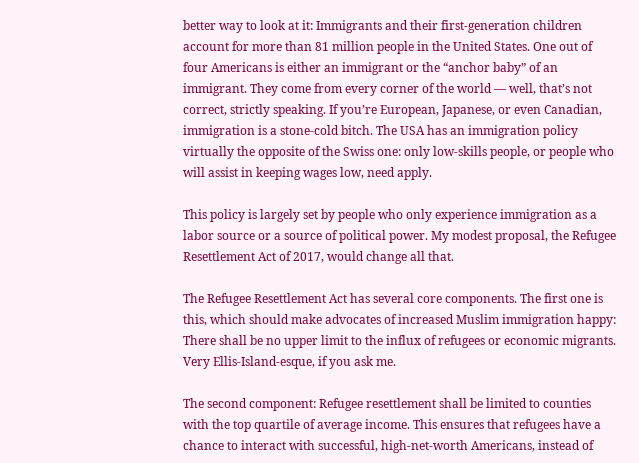better way to look at it: Immigrants and their first-generation children account for more than 81 million people in the United States. One out of four Americans is either an immigrant or the “anchor baby” of an immigrant. They come from every corner of the world — well, that’s not correct, strictly speaking. If you’re European, Japanese, or even Canadian, immigration is a stone-cold bitch. The USA has an immigration policy virtually the opposite of the Swiss one: only low-skills people, or people who will assist in keeping wages low, need apply.

This policy is largely set by people who only experience immigration as a labor source or a source of political power. My modest proposal, the Refugee Resettlement Act of 2017, would change all that.

The Refugee Resettlement Act has several core components. The first one is this, which should make advocates of increased Muslim immigration happy: There shall be no upper limit to the influx of refugees or economic migrants. Very Ellis-Island-esque, if you ask me.

The second component: Refugee resettlement shall be limited to counties with the top quartile of average income. This ensures that refugees have a chance to interact with successful, high-net-worth Americans, instead of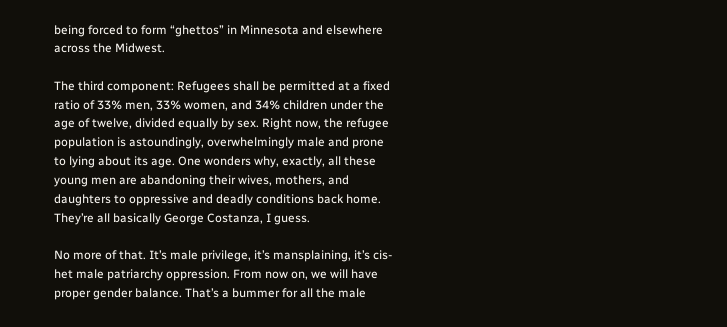being forced to form “ghettos” in Minnesota and elsewhere across the Midwest.

The third component: Refugees shall be permitted at a fixed ratio of 33% men, 33% women, and 34% children under the age of twelve, divided equally by sex. Right now, the refugee population is astoundingly, overwhelmingly male and prone to lying about its age. One wonders why, exactly, all these young men are abandoning their wives, mothers, and daughters to oppressive and deadly conditions back home. They’re all basically George Costanza, I guess.

No more of that. It’s male privilege, it’s mansplaining, it’s cis-het male patriarchy oppression. From now on, we will have proper gender balance. That’s a bummer for all the male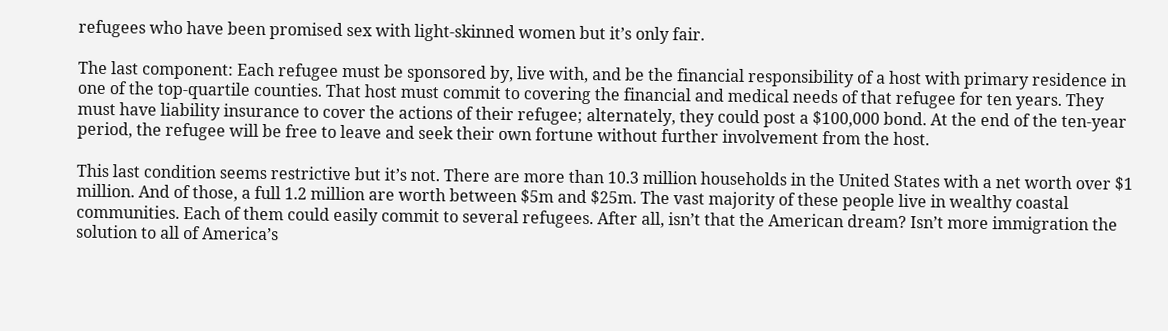refugees who have been promised sex with light-skinned women but it’s only fair.

The last component: Each refugee must be sponsored by, live with, and be the financial responsibility of a host with primary residence in one of the top-quartile counties. That host must commit to covering the financial and medical needs of that refugee for ten years. They must have liability insurance to cover the actions of their refugee; alternately, they could post a $100,000 bond. At the end of the ten-year period, the refugee will be free to leave and seek their own fortune without further involvement from the host.

This last condition seems restrictive but it’s not. There are more than 10.3 million households in the United States with a net worth over $1 million. And of those, a full 1.2 million are worth between $5m and $25m. The vast majority of these people live in wealthy coastal communities. Each of them could easily commit to several refugees. After all, isn’t that the American dream? Isn’t more immigration the solution to all of America’s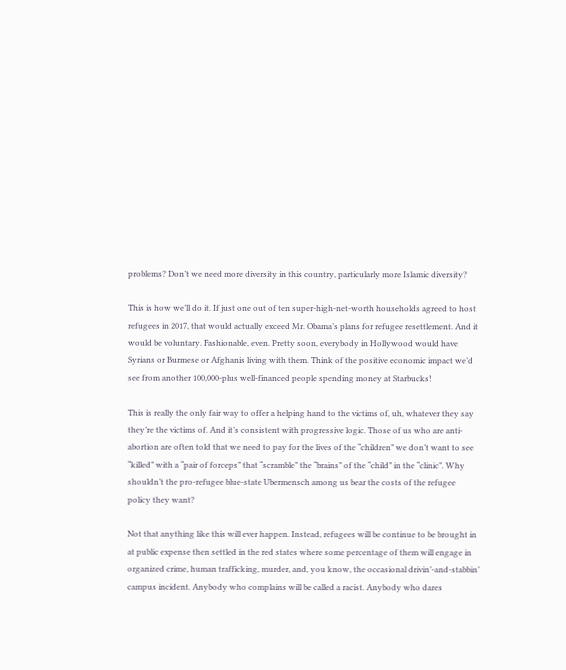problems? Don’t we need more diversity in this country, particularly more Islamic diversity?

This is how we’ll do it. If just one out of ten super-high-net-worth households agreed to host refugees in 2017, that would actually exceed Mr. Obama’s plans for refugee resettlement. And it would be voluntary. Fashionable, even. Pretty soon, everybody in Hollywood would have Syrians or Burmese or Afghanis living with them. Think of the positive economic impact we’d see from another 100,000-plus well-financed people spending money at Starbucks!

This is really the only fair way to offer a helping hand to the victims of, uh, whatever they say they’re the victims of. And it’s consistent with progressive logic. Those of us who are anti-abortion are often told that we need to pay for the lives of the “children” we don’t want to see “killed” with a “pair of forceps” that “scramble” the “brains” of the “child” in the “clinic”. Why shouldn’t the pro-refugee blue-state Ubermensch among us bear the costs of the refugee policy they want?

Not that anything like this will ever happen. Instead, refugees will be continue to be brought in at public expense then settled in the red states where some percentage of them will engage in organized crime, human trafficking, murder, and, you know, the occasional drivin’-and-stabbin’ campus incident. Anybody who complains will be called a racist. Anybody who dares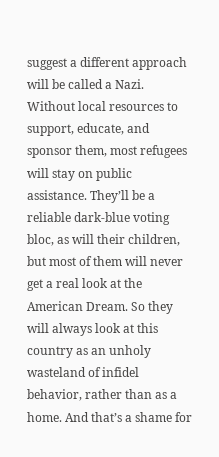suggest a different approach will be called a Nazi. Without local resources to support, educate, and sponsor them, most refugees will stay on public assistance. They’ll be a reliable dark-blue voting bloc, as will their children, but most of them will never get a real look at the American Dream. So they will always look at this country as an unholy wasteland of infidel behavior, rather than as a home. And that’s a shame for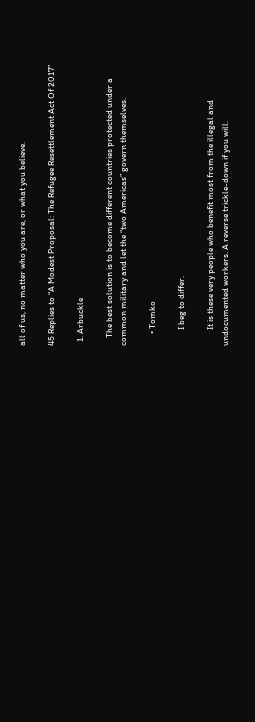all of us, no matter who you are, or what you believe.

45 Replies to “A Modest Proposal: The Refugee Resettlement Act Of 2017”

  1. Arbuckle

    The best solution is to become different countries protected under a common military and let the “two Americas” govern themselves.

      • Tomko

        I beg to differ.

        It is these very people who benefit most from the illegal and undocumented workers. A reverse trickle-down if you will.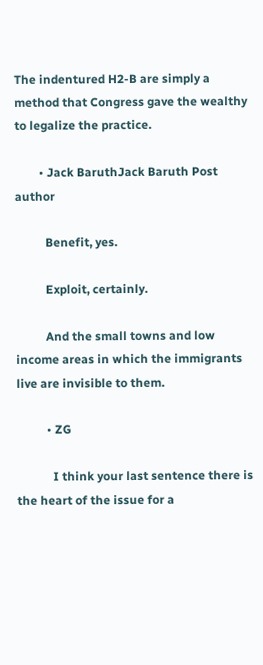The indentured H2-B are simply a method that Congress gave the wealthy to legalize the practice.

        • Jack BaruthJack Baruth Post author

          Benefit, yes.

          Exploit, certainly.

          And the small towns and low income areas in which the immigrants live are invisible to them.

          • ZG

            I think your last sentence there is the heart of the issue for a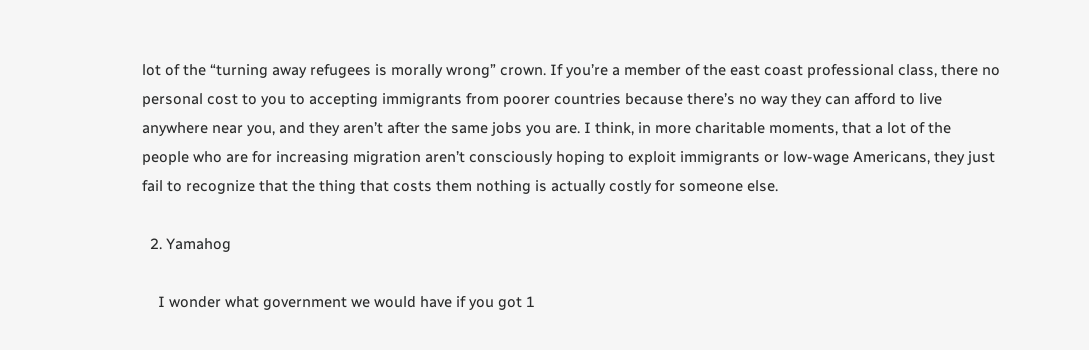lot of the “turning away refugees is morally wrong” crown. If you’re a member of the east coast professional class, there no personal cost to you to accepting immigrants from poorer countries because there’s no way they can afford to live anywhere near you, and they aren’t after the same jobs you are. I think, in more charitable moments, that a lot of the people who are for increasing migration aren’t consciously hoping to exploit immigrants or low-wage Americans, they just fail to recognize that the thing that costs them nothing is actually costly for someone else.

  2. Yamahog

    I wonder what government we would have if you got 1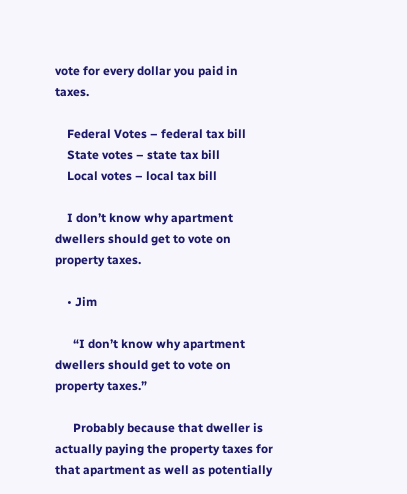vote for every dollar you paid in taxes.

    Federal Votes – federal tax bill
    State votes – state tax bill
    Local votes – local tax bill

    I don’t know why apartment dwellers should get to vote on property taxes.

    • Jim

      “I don’t know why apartment dwellers should get to vote on property taxes.”

      Probably because that dweller is actually paying the property taxes for that apartment as well as potentially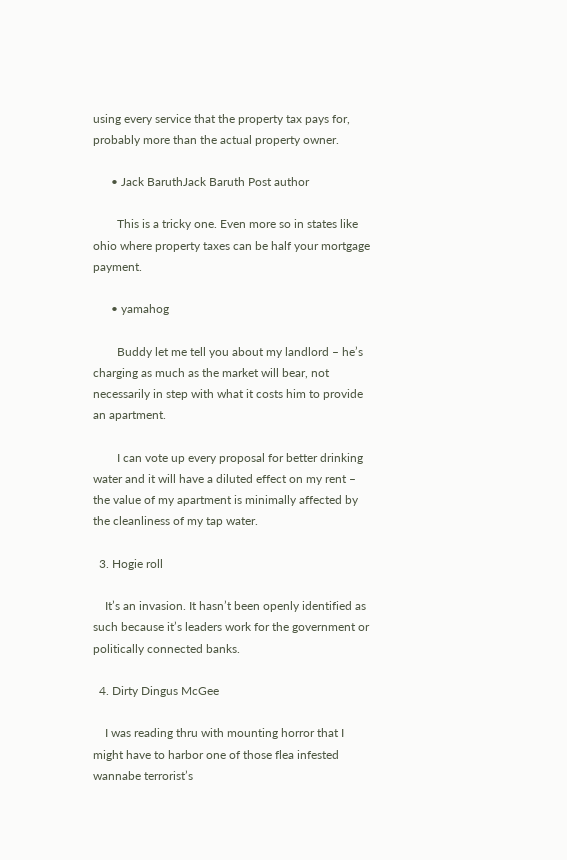using every service that the property tax pays for, probably more than the actual property owner.

      • Jack BaruthJack Baruth Post author

        This is a tricky one. Even more so in states like ohio where property taxes can be half your mortgage payment.

      • yamahog

        Buddy let me tell you about my landlord – he’s charging as much as the market will bear, not necessarily in step with what it costs him to provide an apartment.

        I can vote up every proposal for better drinking water and it will have a diluted effect on my rent – the value of my apartment is minimally affected by the cleanliness of my tap water.

  3. Hogie roll

    It’s an invasion. It hasn’t been openly identified as such because it’s leaders work for the government or politically connected banks.

  4. Dirty Dingus McGee

    I was reading thru with mounting horror that I might have to harbor one of those flea infested wannabe terrorist’s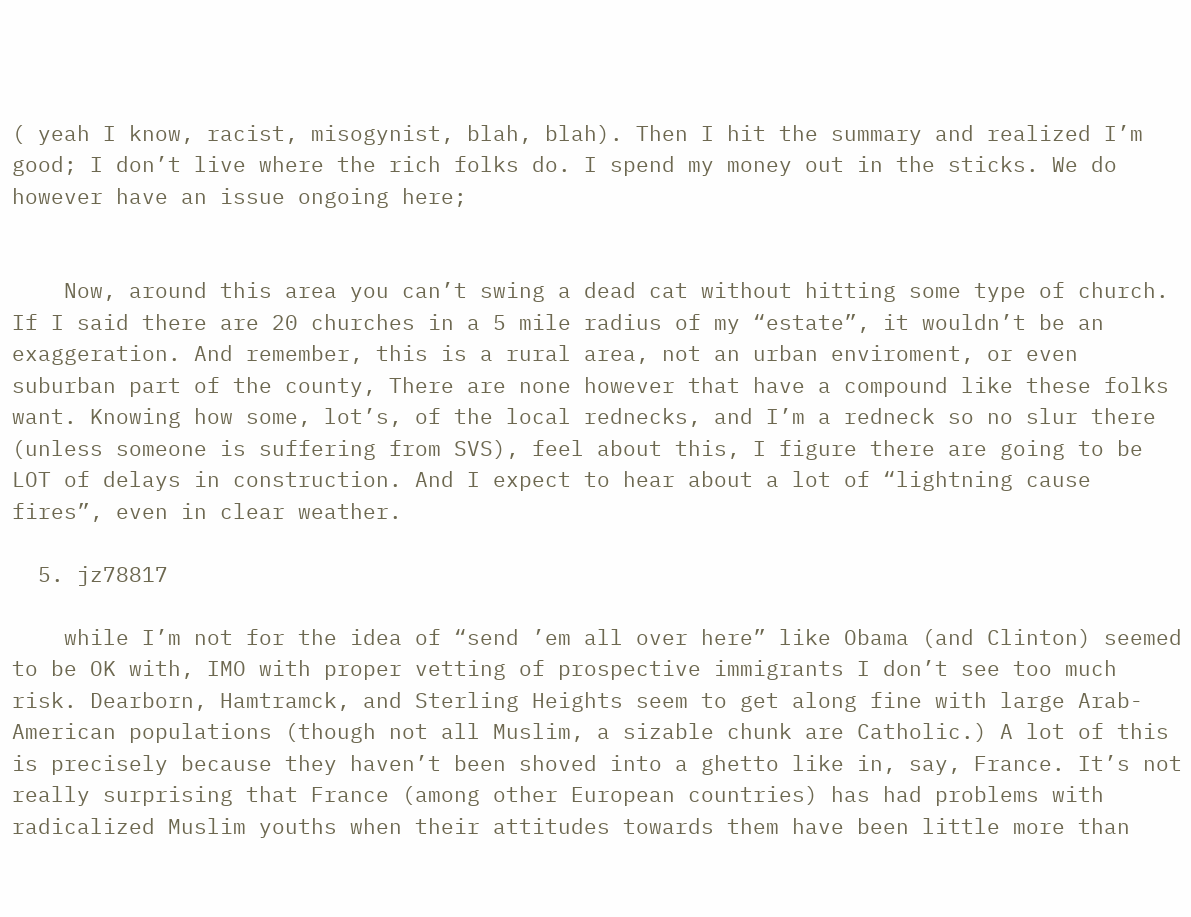( yeah I know, racist, misogynist, blah, blah). Then I hit the summary and realized I’m good; I don’t live where the rich folks do. I spend my money out in the sticks. We do however have an issue ongoing here;


    Now, around this area you can’t swing a dead cat without hitting some type of church. If I said there are 20 churches in a 5 mile radius of my “estate”, it wouldn’t be an exaggeration. And remember, this is a rural area, not an urban enviroment, or even suburban part of the county, There are none however that have a compound like these folks want. Knowing how some, lot’s, of the local rednecks, and I’m a redneck so no slur there (unless someone is suffering from SVS), feel about this, I figure there are going to be LOT of delays in construction. And I expect to hear about a lot of “lightning cause fires”, even in clear weather.

  5. jz78817

    while I’m not for the idea of “send ’em all over here” like Obama (and Clinton) seemed to be OK with, IMO with proper vetting of prospective immigrants I don’t see too much risk. Dearborn, Hamtramck, and Sterling Heights seem to get along fine with large Arab-American populations (though not all Muslim, a sizable chunk are Catholic.) A lot of this is precisely because they haven’t been shoved into a ghetto like in, say, France. It’s not really surprising that France (among other European countries) has had problems with radicalized Muslim youths when their attitudes towards them have been little more than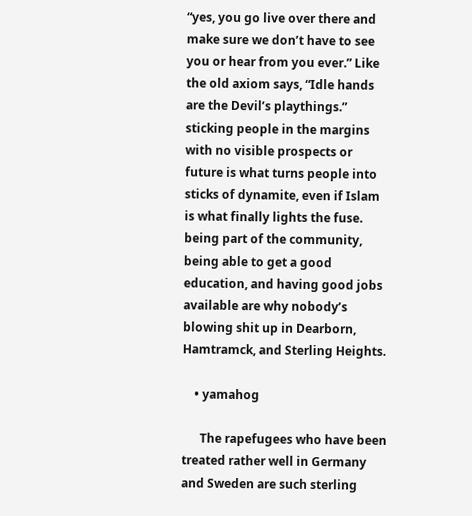“yes, you go live over there and make sure we don’t have to see you or hear from you ever.” Like the old axiom says, “Idle hands are the Devil’s playthings.” sticking people in the margins with no visible prospects or future is what turns people into sticks of dynamite, even if Islam is what finally lights the fuse. being part of the community, being able to get a good education, and having good jobs available are why nobody’s blowing shit up in Dearborn, Hamtramck, and Sterling Heights.

    • yamahog

      The rapefugees who have been treated rather well in Germany and Sweden are such sterling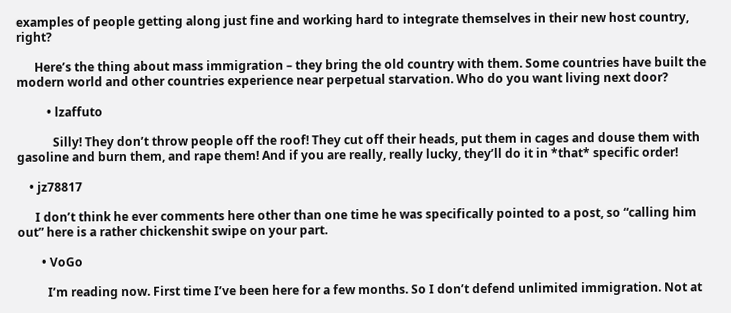examples of people getting along just fine and working hard to integrate themselves in their new host country, right?

      Here’s the thing about mass immigration – they bring the old country with them. Some countries have built the modern world and other countries experience near perpetual starvation. Who do you want living next door?

          • lzaffuto

            Silly! They don’t throw people off the roof! They cut off their heads, put them in cages and douse them with gasoline and burn them, and rape them! And if you are really, really lucky, they’ll do it in *that* specific order!

    • jz78817

      I don’t think he ever comments here other than one time he was specifically pointed to a post, so “calling him out” here is a rather chickenshit swipe on your part.

        • VoGo

          I’m reading now. First time I’ve been here for a few months. So I don’t defend unlimited immigration. Not at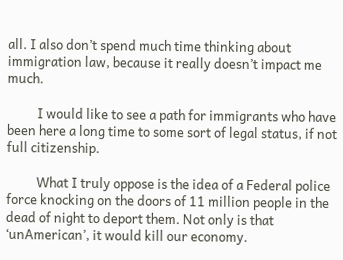all. I also don’t spend much time thinking about immigration law, because it really doesn’t impact me much.

          I would like to see a path for immigrants who have been here a long time to some sort of legal status, if not full citizenship.

          What I truly oppose is the idea of a Federal police force knocking on the doors of 11 million people in the dead of night to deport them. Not only is that ‘unAmerican’, it would kill our economy.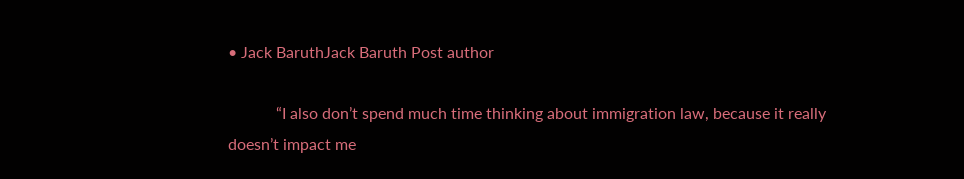• Jack BaruthJack Baruth Post author

            “I also don’t spend much time thinking about immigration law, because it really doesn’t impact me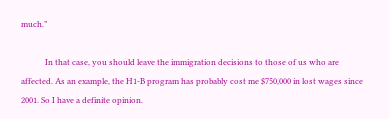much.”

            In that case, you should leave the immigration decisions to those of us who are affected. As an example, the H1-B program has probably cost me $750,000 in lost wages since 2001. So I have a definite opinion.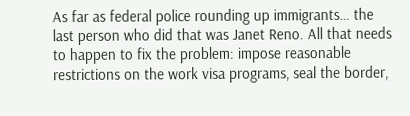As far as federal police rounding up immigrants… the last person who did that was Janet Reno. All that needs to happen to fix the problem: impose reasonable restrictions on the work visa programs, seal the border,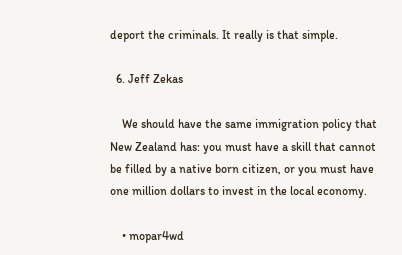deport the criminals. It really is that simple.

  6. Jeff Zekas

    We should have the same immigration policy that New Zealand has: you must have a skill that cannot be filled by a native born citizen, or you must have one million dollars to invest in the local economy.

    • mopar4wd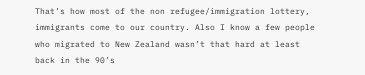That’s how most of the non refugee/immigration lottery, immigrants come to our country. Also I know a few people who migrated to New Zealand wasn’t that hard at least back in the 90’s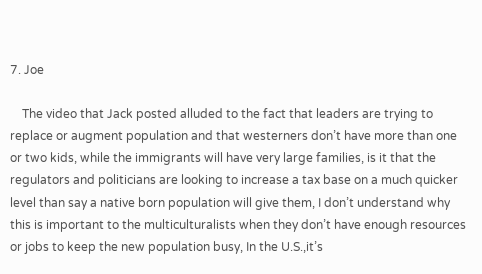7. Joe

    The video that Jack posted alluded to the fact that leaders are trying to replace or augment population and that westerners don’t have more than one or two kids, while the immigrants will have very large families, is it that the regulators and politicians are looking to increase a tax base on a much quicker level than say a native born population will give them, I don’t understand why this is important to the multiculturalists when they don’t have enough resources or jobs to keep the new population busy, In the U.S.,it’s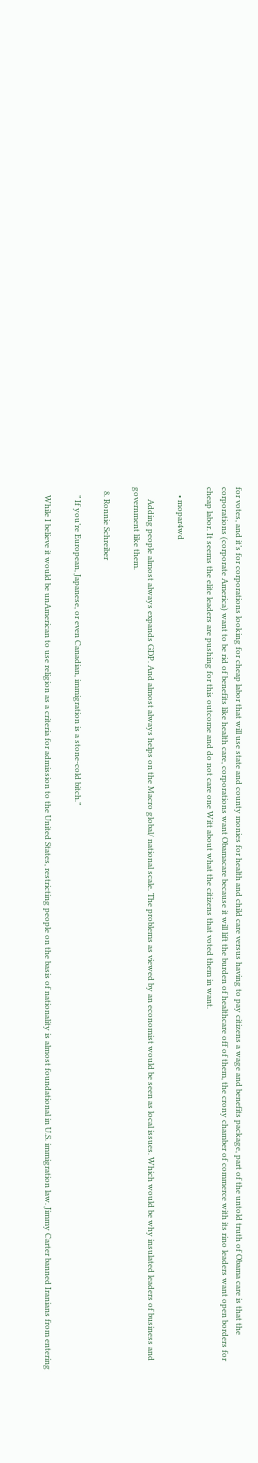for votes, and it’s for corporations looking for cheap labor that will use state and county monies for health and child care versus having to pay citizens a wage and benefits package, part of the untold truth of Obama care is that the corporations (corporate America) want to be rid of benefits like health care, corporations want Obamacare because it will lift the burden of healthcare off of them, the crony chamber of commerce with its rino leaders want open borders for cheap labor. It seems the elite leaders are pushing for this outcome and do not care one Witt about what the citizens that voted them in want.

    • mopar4wd

      Adding people almost always expands GDP. And almost always helps on the Macro global/ national scale. The problems as viewed by an economist would be seen as local issues. Which would be why insulated leaders of business and government like them.

  8. Ronnie Schreiber

    ” If you’re European, Japanese, or even Canadian, immigration is a stone-cold bitch.”

    While I believe it would be unAmerican to use religion as a criteria for admission to the United States, restricting people on the basis of nationality is almost foundational in U.S. immigration law. Jimmy Carter banned Iranians from entering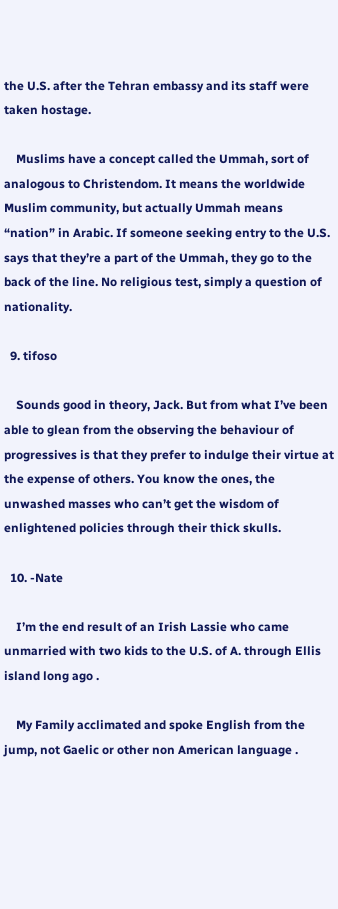the U.S. after the Tehran embassy and its staff were taken hostage.

    Muslims have a concept called the Ummah, sort of analogous to Christendom. It means the worldwide Muslim community, but actually Ummah means “nation” in Arabic. If someone seeking entry to the U.S. says that they’re a part of the Ummah, they go to the back of the line. No religious test, simply a question of nationality.

  9. tifoso

    Sounds good in theory, Jack. But from what I’ve been able to glean from the observing the behaviour of progressives is that they prefer to indulge their virtue at the expense of others. You know the ones, the unwashed masses who can’t get the wisdom of enlightened policies through their thick skulls.

  10. -Nate

    I’m the end result of an Irish Lassie who came unmarried with two kids to the U.S. of A. through Ellis island long ago .

    My Family acclimated and spoke English from the jump, not Gaelic or other non American language .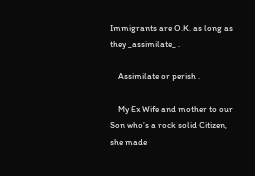Immigrants are O.K. as long as they _assimilate_ .

    Assimilate or perish .

    My Ex Wife and mother to our Son who’s a rock solid Citizen, she made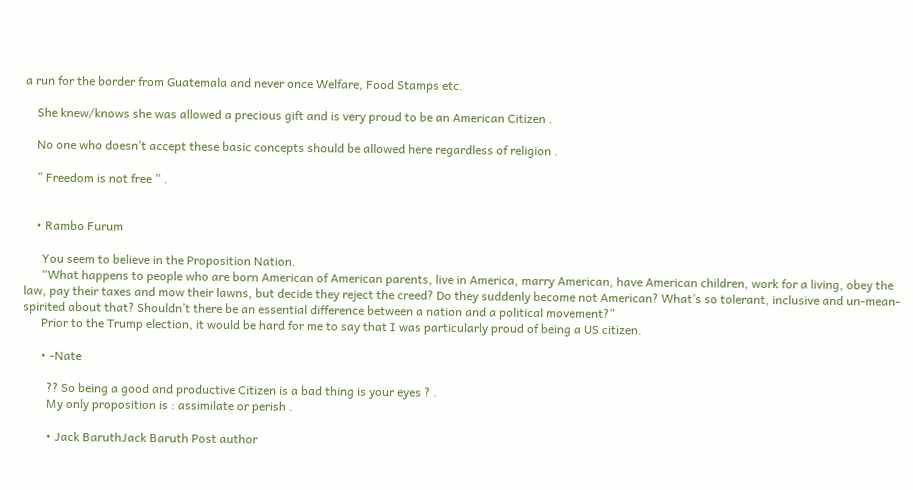a run for the border from Guatemala and never once Welfare, Food Stamps etc.

    She knew/knows she was allowed a precious gift and is very proud to be an American Citizen .

    No one who doesn’t accept these basic concepts should be allowed here regardless of religion .

    ” Freedom is not free ” .


    • Rambo Furum

      You seem to believe in the Proposition Nation.
      “What happens to people who are born American of American parents, live in America, marry American, have American children, work for a living, obey the law, pay their taxes and mow their lawns, but decide they reject the creed? Do they suddenly become not American? What’s so tolerant, inclusive and un-mean-spirited about that? Shouldn’t there be an essential difference between a nation and a political movement?”
      Prior to the Trump election, it would be hard for me to say that I was particularly proud of being a US citizen.

      • -Nate

        ?? So being a good and productive Citizen is a bad thing is your eyes ? .
        My only proposition is : assimilate or perish .

        • Jack BaruthJack Baruth Post author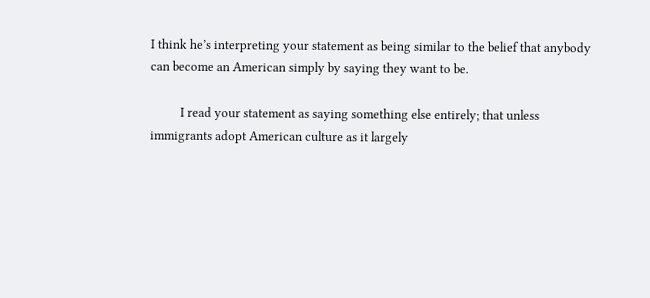I think he’s interpreting your statement as being similar to the belief that anybody can become an American simply by saying they want to be.

          I read your statement as saying something else entirely; that unless immigrants adopt American culture as it largely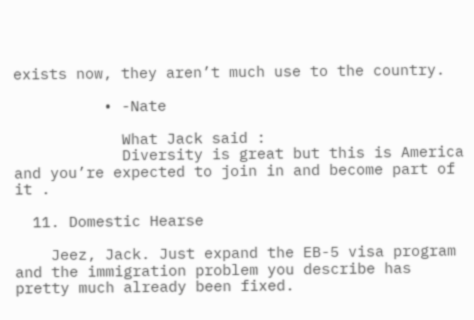exists now, they aren’t much use to the country.

          • -Nate

            What Jack said :
            Diversity is great but this is America and you’re expected to join in and become part of it .

  11. Domestic Hearse

    Jeez, Jack. Just expand the EB-5 visa program and the immigration problem you describe has pretty much already been fixed.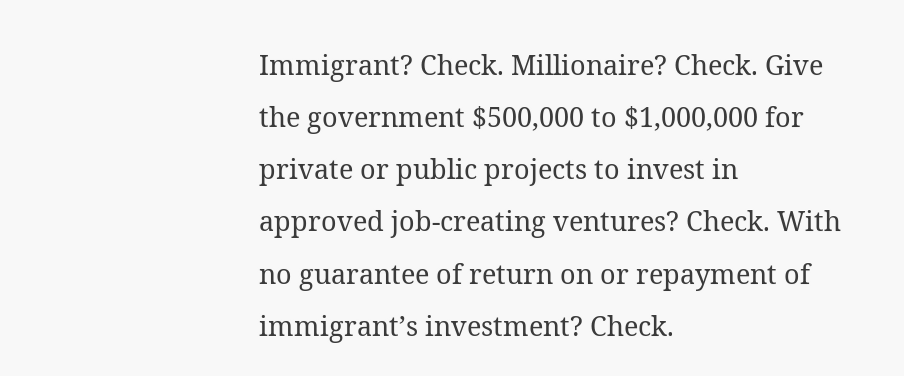Immigrant? Check. Millionaire? Check. Give the government $500,000 to $1,000,000 for private or public projects to invest in approved job-creating ventures? Check. With no guarantee of return on or repayment of immigrant’s investment? Check.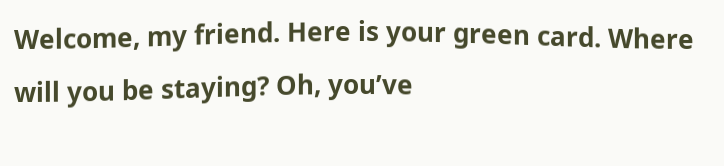Welcome, my friend. Here is your green card. Where will you be staying? Oh, you’ve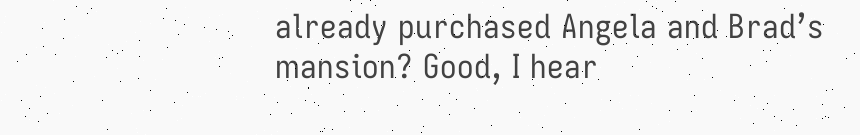already purchased Angela and Brad’s mansion? Good, I hear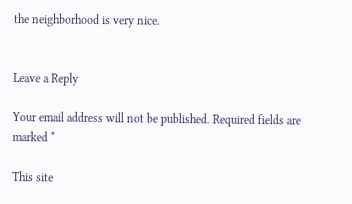the neighborhood is very nice.


Leave a Reply

Your email address will not be published. Required fields are marked *

This site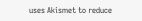uses Akismet to reduce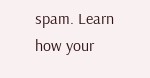spam. Learn how your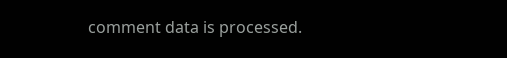comment data is processed.